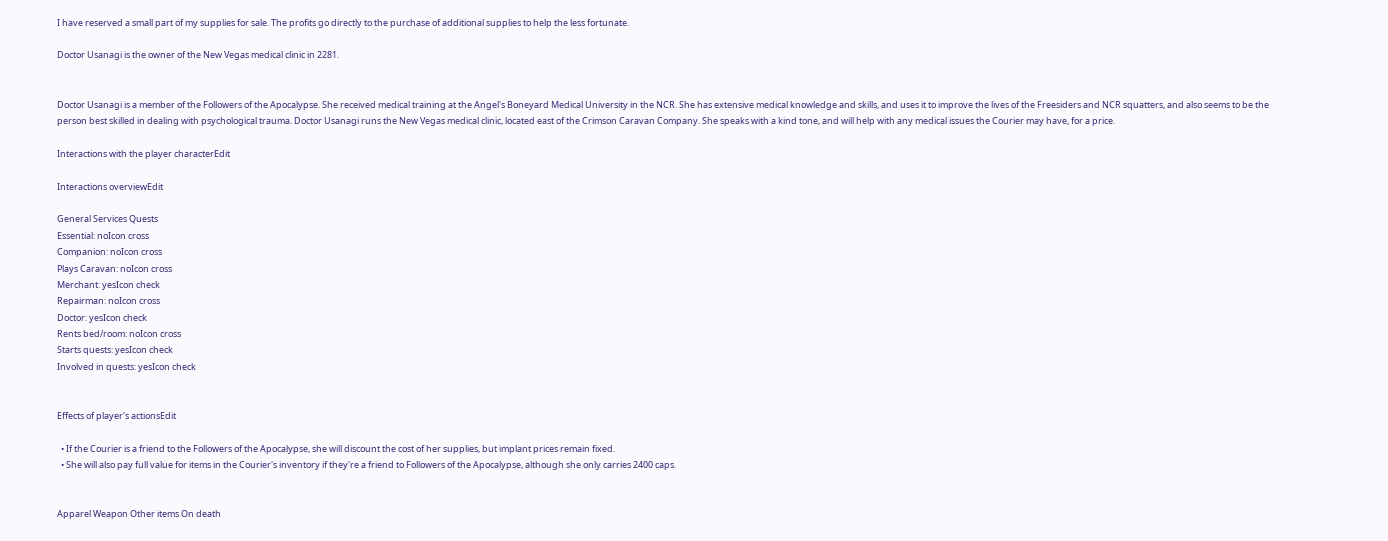I have reserved a small part of my supplies for sale. The profits go directly to the purchase of additional supplies to help the less fortunate.

Doctor Usanagi is the owner of the New Vegas medical clinic in 2281.


Doctor Usanagi is a member of the Followers of the Apocalypse. She received medical training at the Angel's Boneyard Medical University in the NCR. She has extensive medical knowledge and skills, and uses it to improve the lives of the Freesiders and NCR squatters, and also seems to be the person best skilled in dealing with psychological trauma. Doctor Usanagi runs the New Vegas medical clinic, located east of the Crimson Caravan Company. She speaks with a kind tone, and will help with any medical issues the Courier may have, for a price.

Interactions with the player characterEdit

Interactions overviewEdit

General Services Quests
Essential: noIcon cross
Companion: noIcon cross
Plays Caravan: noIcon cross
Merchant: yesIcon check
Repairman: noIcon cross
Doctor: yesIcon check
Rents bed/room: noIcon cross
Starts quests: yesIcon check
Involved in quests: yesIcon check


Effects of player's actionsEdit

  • If the Courier is a friend to the Followers of the Apocalypse, she will discount the cost of her supplies, but implant prices remain fixed.
  • She will also pay full value for items in the Courier's inventory if they're a friend to Followers of the Apocalypse, although she only carries 2400 caps.


Apparel Weapon Other items On death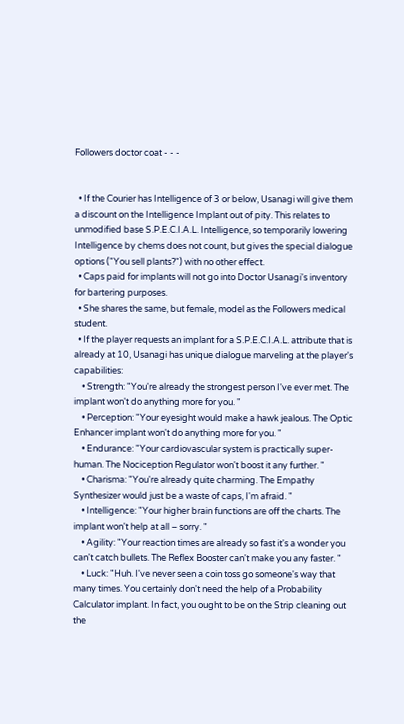Followers doctor coat - - -


  • If the Courier has Intelligence of 3 or below, Usanagi will give them a discount on the Intelligence Implant out of pity. This relates to unmodified base S.P.E.C.I.A.L. Intelligence, so temporarily lowering Intelligence by chems does not count, but gives the special dialogue options ("You sell plants?") with no other effect.
  • Caps paid for implants will not go into Doctor Usanagi's inventory for bartering purposes.
  • She shares the same, but female, model as the Followers medical student.
  • If the player requests an implant for a S.P.E.C.I.A.L. attribute that is already at 10, Usanagi has unique dialogue marveling at the player's capabilities:
    • Strength: "You're already the strongest person I've ever met. The implant won't do anything more for you. "
    • Perception: "Your eyesight would make a hawk jealous. The Optic Enhancer implant won't do anything more for you. "
    • Endurance: "Your cardiovascular system is practically super-human. The Nociception Regulator won't boost it any further. "
    • Charisma: "You're already quite charming. The Empathy Synthesizer would just be a waste of caps, I'm afraid. "
    • Intelligence: "Your higher brain functions are off the charts. The implant won't help at all – sorry. "
    • Agility: "Your reaction times are already so fast it's a wonder you can't catch bullets. The Reflex Booster can't make you any faster. "
    • Luck: "Huh. I've never seen a coin toss go someone's way that many times. You certainly don't need the help of a Probability Calculator implant. In fact, you ought to be on the Strip cleaning out the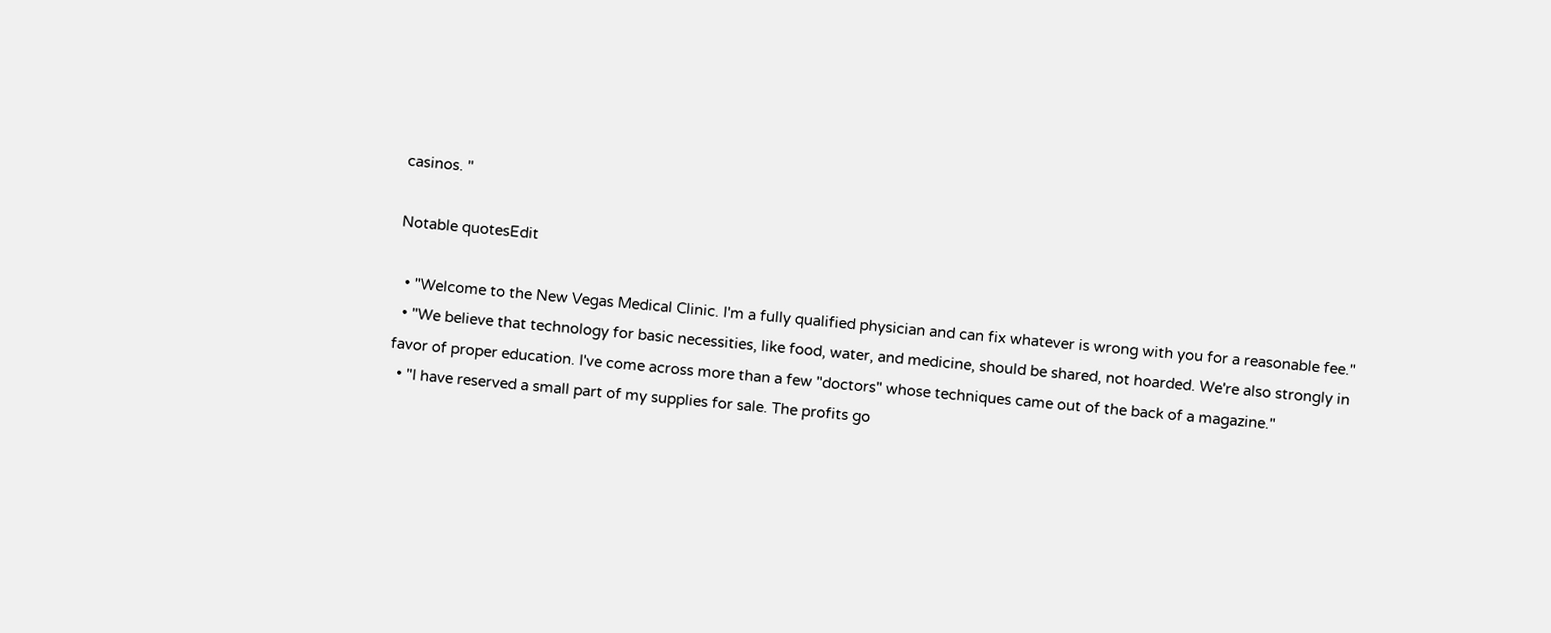casinos. "

Notable quotesEdit

  • "Welcome to the New Vegas Medical Clinic. I'm a fully qualified physician and can fix whatever is wrong with you for a reasonable fee."
  • "We believe that technology for basic necessities, like food, water, and medicine, should be shared, not hoarded. We're also strongly in favor of proper education. I've come across more than a few "doctors" whose techniques came out of the back of a magazine."
  • "I have reserved a small part of my supplies for sale. The profits go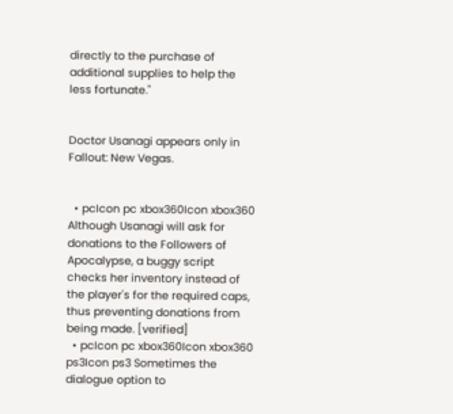directly to the purchase of additional supplies to help the less fortunate."


Doctor Usanagi appears only in Fallout: New Vegas.


  • pcIcon pc xbox360Icon xbox360 Although Usanagi will ask for donations to the Followers of Apocalypse, a buggy script checks her inventory instead of the player's for the required caps, thus preventing donations from being made. [verified]
  • pcIcon pc xbox360Icon xbox360 ps3Icon ps3 Sometimes the dialogue option to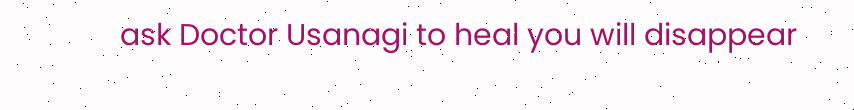ask Doctor Usanagi to heal you will disappear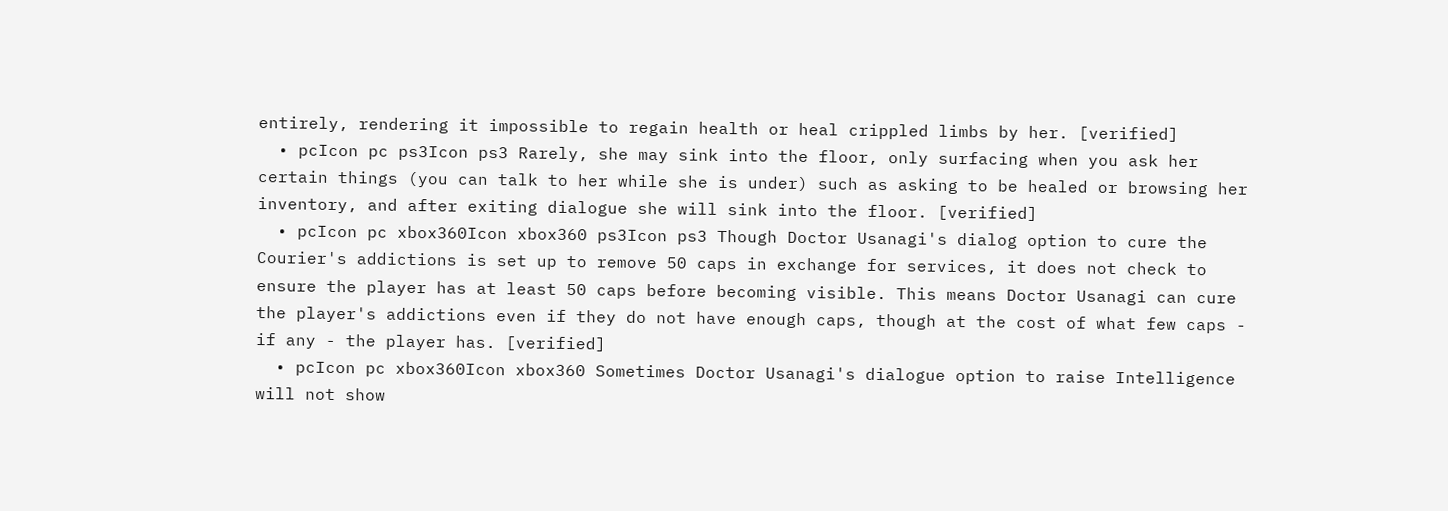entirely, rendering it impossible to regain health or heal crippled limbs by her. [verified]
  • pcIcon pc ps3Icon ps3 Rarely, she may sink into the floor, only surfacing when you ask her certain things (you can talk to her while she is under) such as asking to be healed or browsing her inventory, and after exiting dialogue she will sink into the floor. [verified]
  • pcIcon pc xbox360Icon xbox360 ps3Icon ps3 Though Doctor Usanagi's dialog option to cure the Courier's addictions is set up to remove 50 caps in exchange for services, it does not check to ensure the player has at least 50 caps before becoming visible. This means Doctor Usanagi can cure the player's addictions even if they do not have enough caps, though at the cost of what few caps - if any - the player has. [verified]
  • pcIcon pc xbox360Icon xbox360 Sometimes Doctor Usanagi's dialogue option to raise Intelligence will not show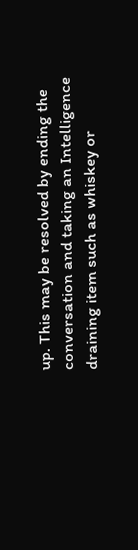up. This may be resolved by ending the conversation and taking an Intelligence draining item such as whiskey or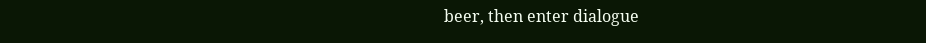beer, then enter dialogue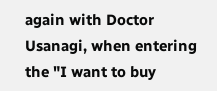again with Doctor Usanagi, when entering the "I want to buy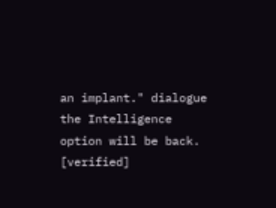an implant." dialogue the Intelligence option will be back. [verified]